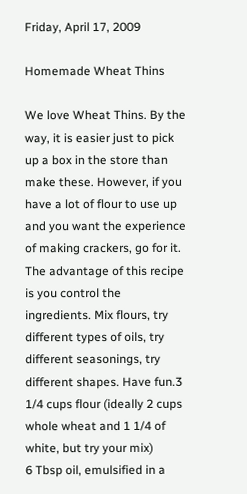Friday, April 17, 2009

Homemade Wheat Thins

We love Wheat Thins. By the way, it is easier just to pick up a box in the store than make these. However, if you have a lot of flour to use up and you want the experience of making crackers, go for it. The advantage of this recipe is you control the ingredients. Mix flours, try different types of oils, try different seasonings, try different shapes. Have fun.3 1/4 cups flour (ideally 2 cups whole wheat and 1 1/4 of white, but try your mix)
6 Tbsp oil, emulsified in a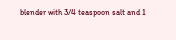blender with 3/4 teaspoon salt and 1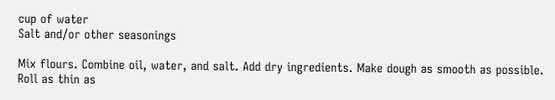cup of water
Salt and/or other seasonings

Mix flours. Combine oil, water, and salt. Add dry ingredients. Make dough as smooth as possible. Roll as thin as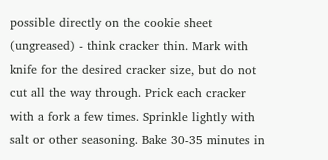possible directly on the cookie sheet (ungreased) - think cracker thin. Mark with knife for the desired cracker size, but do not cut all the way through. Prick each cracker with a fork a few times. Sprinkle lightly with salt or other seasoning. Bake 30-35 minutes in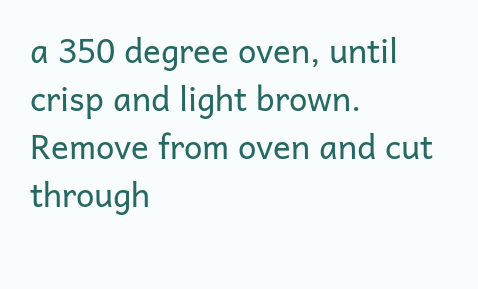a 350 degree oven, until crisp and light brown. Remove from oven and cut through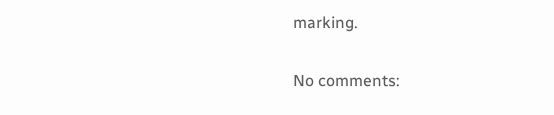marking.

No comments: